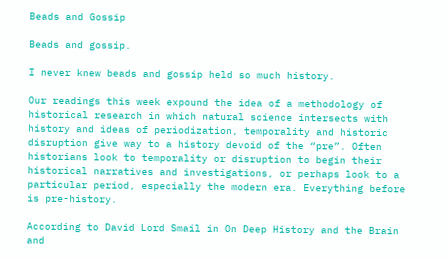Beads and Gossip

Beads and gossip.

I never knew beads and gossip held so much history.

Our readings this week expound the idea of a methodology of historical research in which natural science intersects with history and ideas of periodization, temporality and historic disruption give way to a history devoid of the “pre”. Often historians look to temporality or disruption to begin their historical narratives and investigations, or perhaps look to a particular period, especially the modern era. Everything before is pre-history.

According to David Lord Smail in On Deep History and the Brain and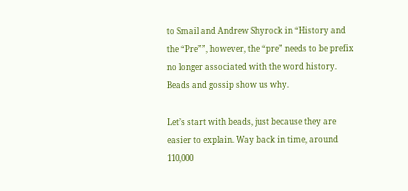to Smail and Andrew Shyrock in “History and the “Pre””, however, the “pre” needs to be prefix no longer associated with the word history. Beads and gossip show us why.

Let’s start with beads, just because they are easier to explain. Way back in time, around 110,000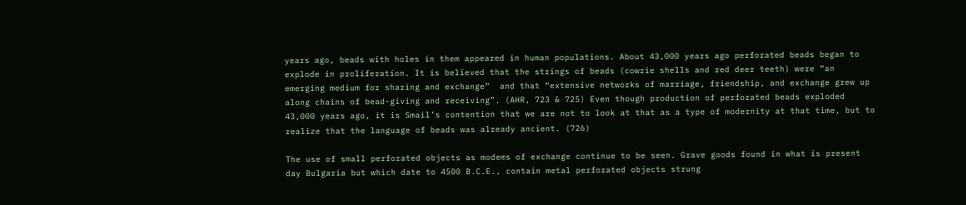years ago, beads with holes in them appeared in human populations. About 43,000 years ago perforated beads began to explode in proliferation. It is believed that the strings of beads (cowrie shells and red deer teeth) were “an emerging medium for sharing and exchange”  and that “extensive networks of marriage, friendship, and exchange grew up along chains of bead-giving and receiving”. (AHR, 723 & 725) Even though production of perforated beads exploded 43,000 years ago, it is Smail’s contention that we are not to look at that as a type of modernity at that time, but to realize that the language of beads was already ancient. (726)

The use of small perforated objects as modems of exchange continue to be seen. Grave goods found in what is present day Bulgaria but which date to 4500 B.C.E., contain metal perforated objects strung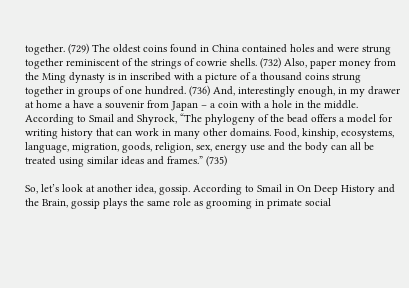together. (729) The oldest coins found in China contained holes and were strung together reminiscent of the strings of cowrie shells. (732) Also, paper money from the Ming dynasty is in inscribed with a picture of a thousand coins strung together in groups of one hundred. (736) And, interestingly enough, in my drawer at home a have a souvenir from Japan – a coin with a hole in the middle. According to Smail and Shyrock, “The phylogeny of the bead offers a model for writing history that can work in many other domains. Food, kinship, ecosystems, language, migration, goods, religion, sex, energy use and the body can all be treated using similar ideas and frames.” (735)

So, let’s look at another idea, gossip. According to Smail in On Deep History and the Brain, gossip plays the same role as grooming in primate social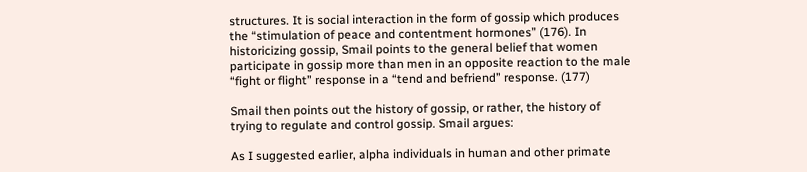structures. It is social interaction in the form of gossip which produces the “stimulation of peace and contentment hormones” (176). In historicizing gossip, Smail points to the general belief that women participate in gossip more than men in an opposite reaction to the male “fight or flight” response in a “tend and befriend” response. (177)

Smail then points out the history of gossip, or rather, the history of trying to regulate and control gossip. Smail argues:

As I suggested earlier, alpha individuals in human and other primate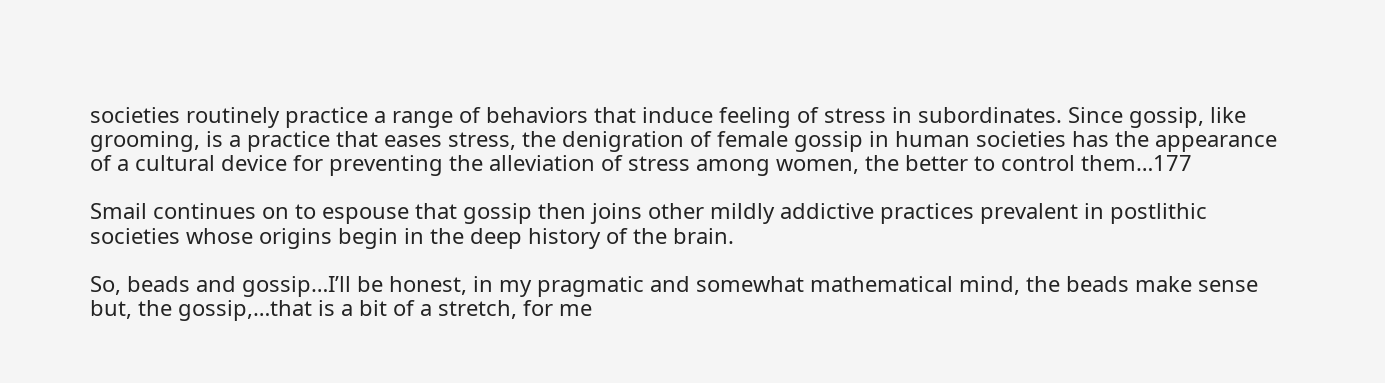societies routinely practice a range of behaviors that induce feeling of stress in subordinates. Since gossip, like grooming, is a practice that eases stress, the denigration of female gossip in human societies has the appearance of a cultural device for preventing the alleviation of stress among women, the better to control them…177

Smail continues on to espouse that gossip then joins other mildly addictive practices prevalent in postlithic societies whose origins begin in the deep history of the brain.

So, beads and gossip…I’ll be honest, in my pragmatic and somewhat mathematical mind, the beads make sense but, the gossip,…that is a bit of a stretch, for me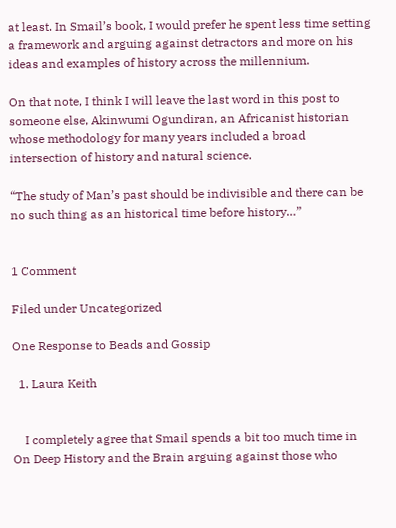at least. In Smail’s book, I would prefer he spent less time setting a framework and arguing against detractors and more on his ideas and examples of history across the millennium.

On that note, I think I will leave the last word in this post to someone else, Akinwumi Ogundiran, an Africanist historian whose methodology for many years included a broad intersection of history and natural science.

“The study of Man’s past should be indivisible and there can be no such thing as an historical time before history…”


1 Comment

Filed under Uncategorized

One Response to Beads and Gossip

  1. Laura Keith


    I completely agree that Smail spends a bit too much time in On Deep History and the Brain arguing against those who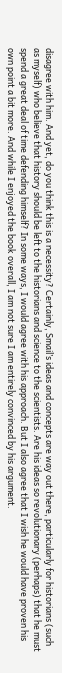disagree with him. And yet, do you think this is a necessity? Certainly, Smail’s ideas and concepts are way out there, particularly for historians (such as myself) who believe that history should be left to the historians and science to the scientists. Are his ideas so revolutionary (perhaps) that he must spend a great deal of time defending himself? In some ways, I would agree with his approach. But I also agree that I wish he would have proven his own point a bit more. And while I enjoyed the book overall, I am not sure I am entirely convinced by his argument.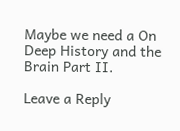Maybe we need a On Deep History and the Brain Part II.

Leave a Reply